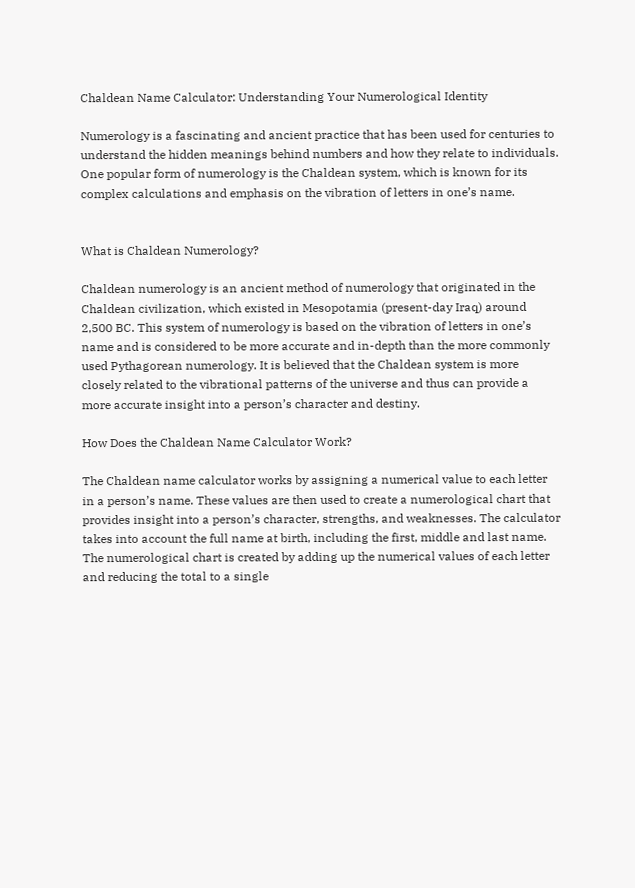Chaldean Name Calculator: Understanding Your Numerological Identity

Numerology is a fascinating and ancient practice that has been used for centuries to understand the hidden meanings behind numbers and how they relate to individuals. One popular form of numerology is the Chaldean system, which is known for its complex calculations and emphasis on the vibration of letters in one’s name.


What is Chaldean Numerology?

Chaldean numerology is an ancient method of numerology that originated in the Chaldean civilization, which existed in Mesopotamia (present-day Iraq) around 2,500 BC. This system of numerology is based on the vibration of letters in one’s name and is considered to be more accurate and in-depth than the more commonly used Pythagorean numerology. It is believed that the Chaldean system is more closely related to the vibrational patterns of the universe and thus can provide a more accurate insight into a person’s character and destiny.

How Does the Chaldean Name Calculator Work?

The Chaldean name calculator works by assigning a numerical value to each letter in a person’s name. These values are then used to create a numerological chart that provides insight into a person’s character, strengths, and weaknesses. The calculator takes into account the full name at birth, including the first, middle and last name. The numerological chart is created by adding up the numerical values of each letter and reducing the total to a single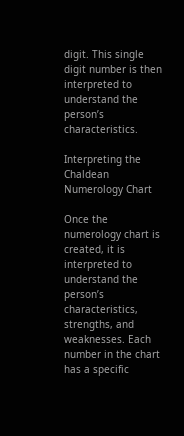digit. This single digit number is then interpreted to understand the person’s characteristics.

Interpreting the Chaldean Numerology Chart

Once the numerology chart is created, it is interpreted to understand the person’s characteristics, strengths, and weaknesses. Each number in the chart has a specific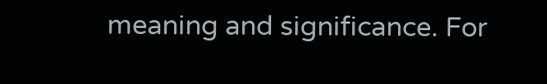meaning and significance. For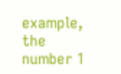example, the number 1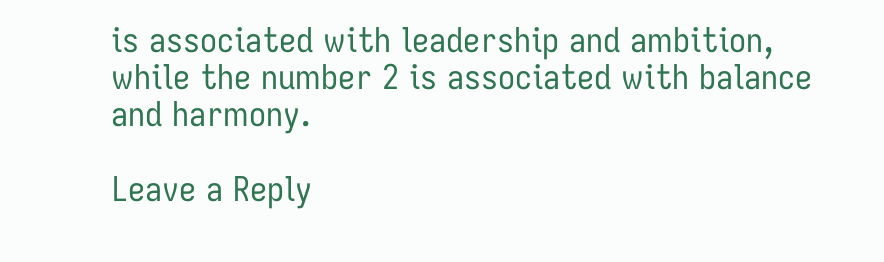is associated with leadership and ambition, while the number 2 is associated with balance and harmony.

Leave a Reply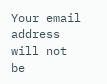Your email address will not be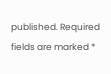published. Required fields are marked *